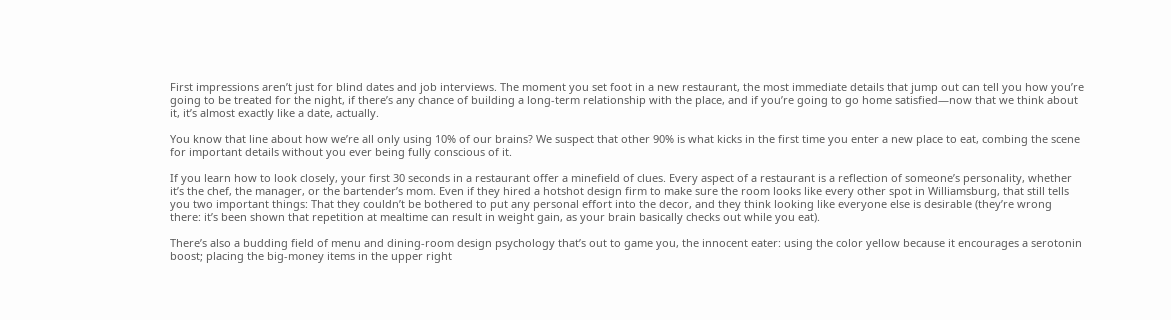First impressions aren’t just for blind dates and job interviews. The moment you set foot in a new restaurant, the most immediate details that jump out can tell you how you’re going to be treated for the night, if there’s any chance of building a long-term relationship with the place, and if you’re going to go home satisfied—now that we think about it, it’s almost exactly like a date, actually.

You know that line about how we’re all only using 10% of our brains? We suspect that other 90% is what kicks in the first time you enter a new place to eat, combing the scene for important details without you ever being fully conscious of it.

If you learn how to look closely, your first 30 seconds in a restaurant offer a minefield of clues. Every aspect of a restaurant is a reflection of someone’s personality, whether it’s the chef, the manager, or the bartender’s mom. Even if they hired a hotshot design firm to make sure the room looks like every other spot in Williamsburg, that still tells you two important things: That they couldn’t be bothered to put any personal effort into the decor, and they think looking like everyone else is desirable (they’re wrong there: it’s been shown that repetition at mealtime can result in weight gain, as your brain basically checks out while you eat).

There’s also a budding field of menu and dining-room design psychology that’s out to game you, the innocent eater: using the color yellow because it encourages a serotonin boost; placing the big-money items in the upper right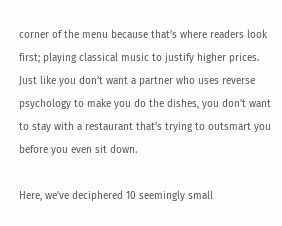corner of the menu because that’s where readers look first; playing classical music to justify higher prices. Just like you don’t want a partner who uses reverse psychology to make you do the dishes, you don’t want to stay with a restaurant that’s trying to outsmart you before you even sit down.

Here, we’ve deciphered 10 seemingly small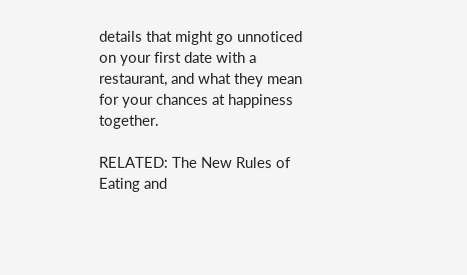details that might go unnoticed on your first date with a restaurant, and what they mean for your chances at happiness together.

RELATED: The New Rules of Eating and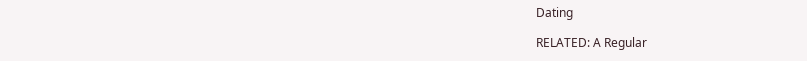Dating

RELATED: A Regular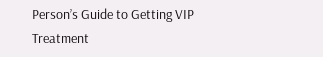Person’s Guide to Getting VIP Treatment